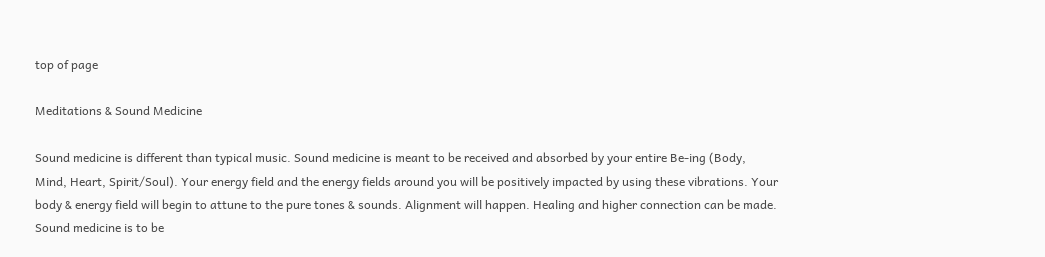top of page

Meditations & Sound Medicine

Sound medicine is different than typical music. Sound medicine is meant to be received and absorbed by your entire Be-ing (Body, Mind, Heart, Spirit/Soul). Your energy field and the energy fields around you will be positively impacted by using these vibrations. Your body & energy field will begin to attune to the pure tones & sounds. Alignment will happen. Healing and higher connection can be made. Sound medicine is to be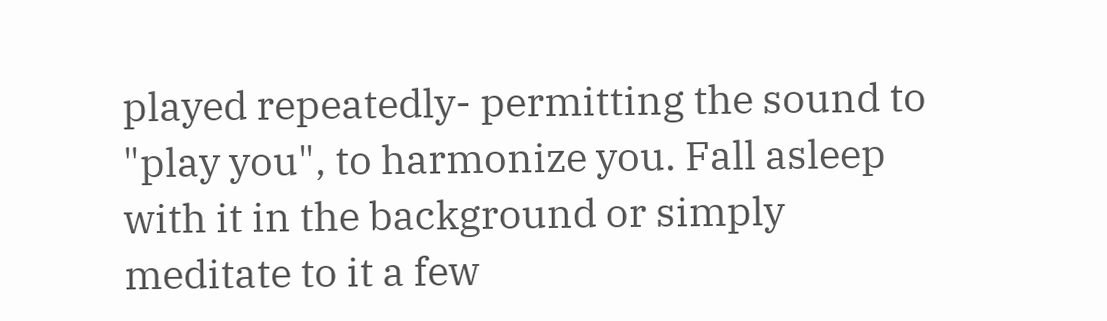played repeatedly- permitting the sound to "play you", to harmonize you. Fall asleep with it in the background or simply meditate to it a few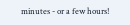minutes - or a few hours!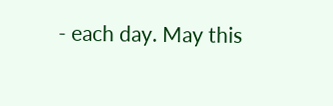- each day. May this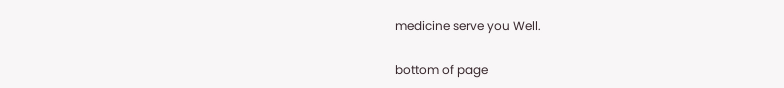medicine serve you Well.

bottom of page